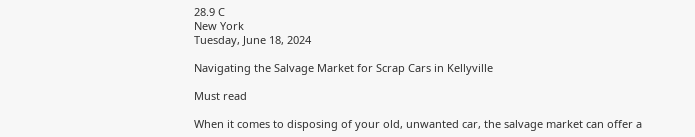28.9 C
New York
Tuesday, June 18, 2024

Navigating the Salvage Market for Scrap Cars in Kellyville

Must read

When it comes to disposing of your old, unwanted car, the salvage market can offer a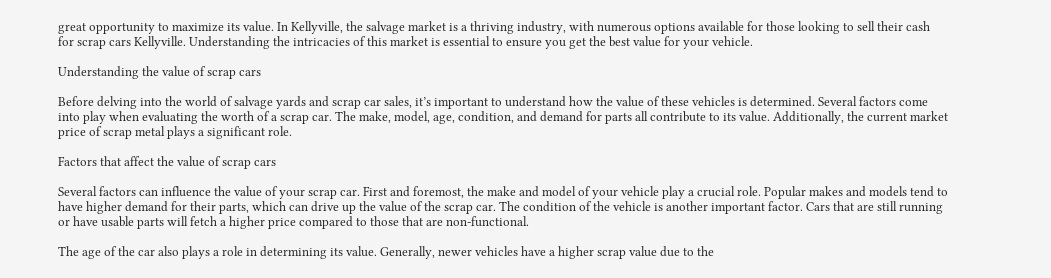great opportunity to maximize its value. In Kellyville, the salvage market is a thriving industry, with numerous options available for those looking to sell their cash for scrap cars Kellyville. Understanding the intricacies of this market is essential to ensure you get the best value for your vehicle.

Understanding the value of scrap cars

Before delving into the world of salvage yards and scrap car sales, it’s important to understand how the value of these vehicles is determined. Several factors come into play when evaluating the worth of a scrap car. The make, model, age, condition, and demand for parts all contribute to its value. Additionally, the current market price of scrap metal plays a significant role.

Factors that affect the value of scrap cars

Several factors can influence the value of your scrap car. First and foremost, the make and model of your vehicle play a crucial role. Popular makes and models tend to have higher demand for their parts, which can drive up the value of the scrap car. The condition of the vehicle is another important factor. Cars that are still running or have usable parts will fetch a higher price compared to those that are non-functional.

The age of the car also plays a role in determining its value. Generally, newer vehicles have a higher scrap value due to the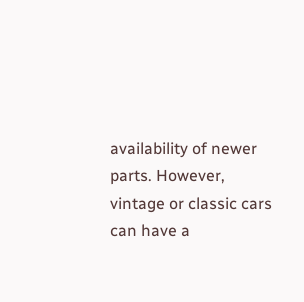availability of newer parts. However, vintage or classic cars can have a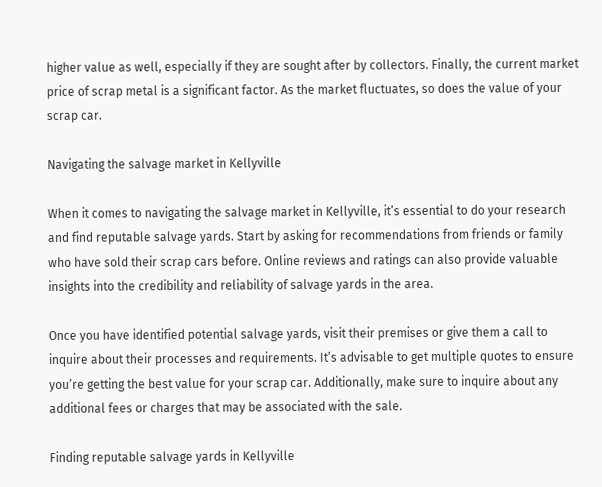higher value as well, especially if they are sought after by collectors. Finally, the current market price of scrap metal is a significant factor. As the market fluctuates, so does the value of your scrap car.

Navigating the salvage market in Kellyville

When it comes to navigating the salvage market in Kellyville, it’s essential to do your research and find reputable salvage yards. Start by asking for recommendations from friends or family who have sold their scrap cars before. Online reviews and ratings can also provide valuable insights into the credibility and reliability of salvage yards in the area.

Once you have identified potential salvage yards, visit their premises or give them a call to inquire about their processes and requirements. It’s advisable to get multiple quotes to ensure you’re getting the best value for your scrap car. Additionally, make sure to inquire about any additional fees or charges that may be associated with the sale.

Finding reputable salvage yards in Kellyville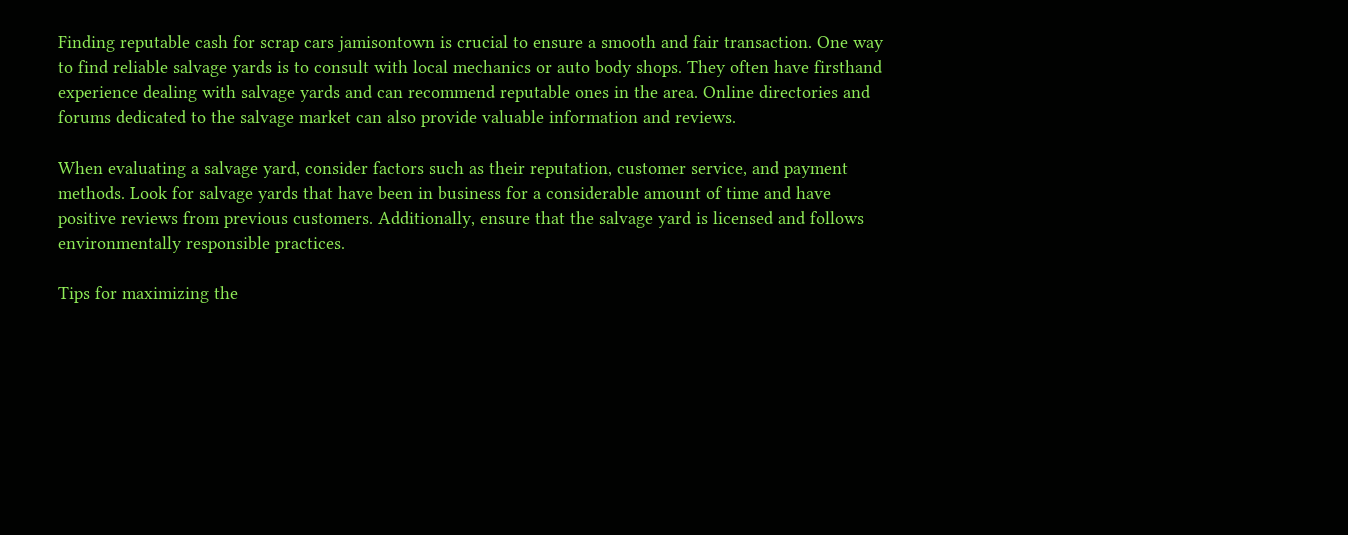Finding reputable cash for scrap cars jamisontown is crucial to ensure a smooth and fair transaction. One way to find reliable salvage yards is to consult with local mechanics or auto body shops. They often have firsthand experience dealing with salvage yards and can recommend reputable ones in the area. Online directories and forums dedicated to the salvage market can also provide valuable information and reviews.

When evaluating a salvage yard, consider factors such as their reputation, customer service, and payment methods. Look for salvage yards that have been in business for a considerable amount of time and have positive reviews from previous customers. Additionally, ensure that the salvage yard is licensed and follows environmentally responsible practices.

Tips for maximizing the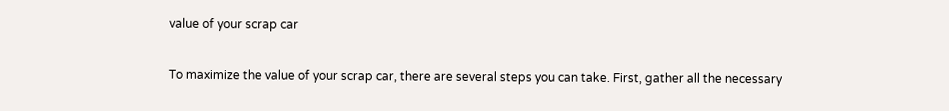value of your scrap car

To maximize the value of your scrap car, there are several steps you can take. First, gather all the necessary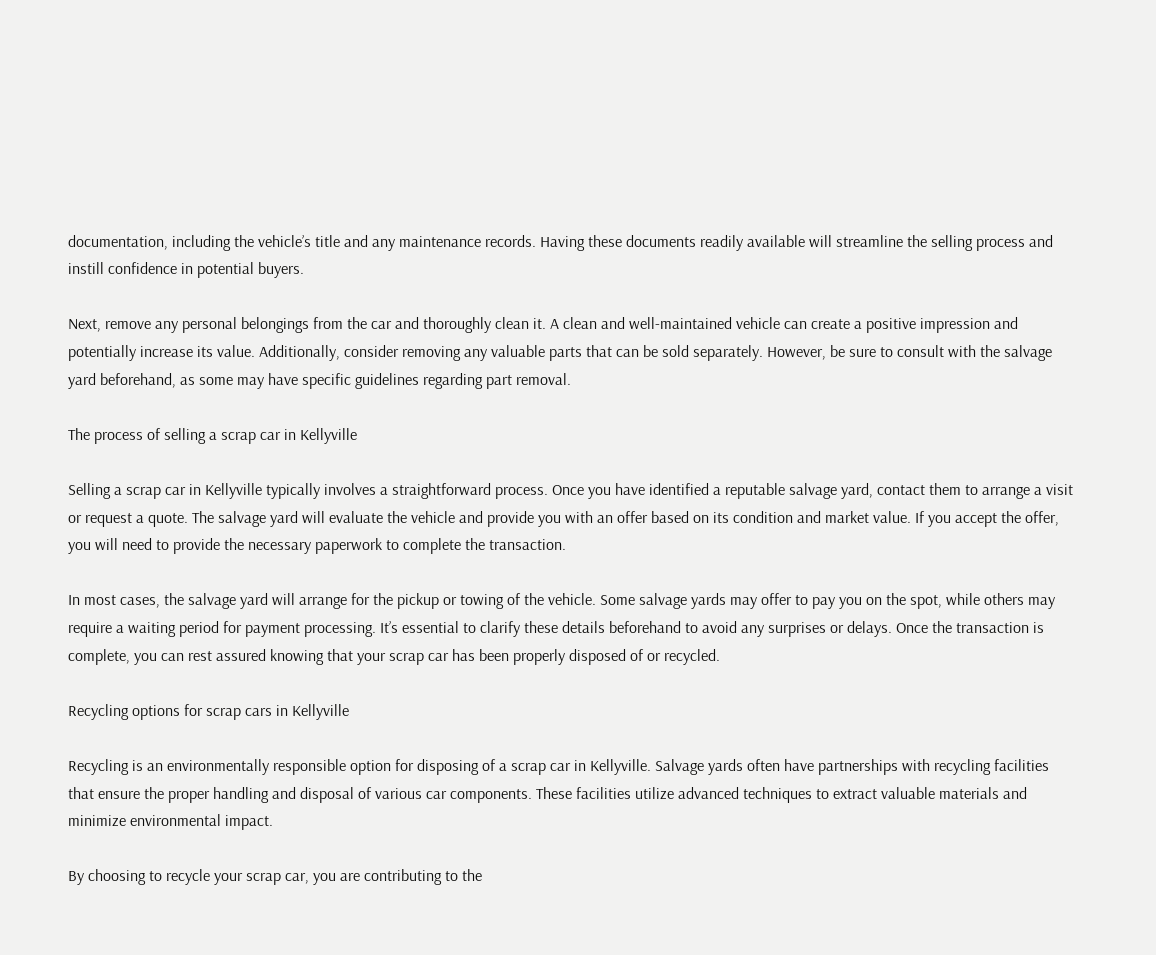documentation, including the vehicle’s title and any maintenance records. Having these documents readily available will streamline the selling process and instill confidence in potential buyers.

Next, remove any personal belongings from the car and thoroughly clean it. A clean and well-maintained vehicle can create a positive impression and potentially increase its value. Additionally, consider removing any valuable parts that can be sold separately. However, be sure to consult with the salvage yard beforehand, as some may have specific guidelines regarding part removal.

The process of selling a scrap car in Kellyville

Selling a scrap car in Kellyville typically involves a straightforward process. Once you have identified a reputable salvage yard, contact them to arrange a visit or request a quote. The salvage yard will evaluate the vehicle and provide you with an offer based on its condition and market value. If you accept the offer, you will need to provide the necessary paperwork to complete the transaction.

In most cases, the salvage yard will arrange for the pickup or towing of the vehicle. Some salvage yards may offer to pay you on the spot, while others may require a waiting period for payment processing. It’s essential to clarify these details beforehand to avoid any surprises or delays. Once the transaction is complete, you can rest assured knowing that your scrap car has been properly disposed of or recycled.

Recycling options for scrap cars in Kellyville

Recycling is an environmentally responsible option for disposing of a scrap car in Kellyville. Salvage yards often have partnerships with recycling facilities that ensure the proper handling and disposal of various car components. These facilities utilize advanced techniques to extract valuable materials and minimize environmental impact.

By choosing to recycle your scrap car, you are contributing to the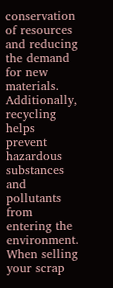conservation of resources and reducing the demand for new materials. Additionally, recycling helps prevent hazardous substances and pollutants from entering the environment. When selling your scrap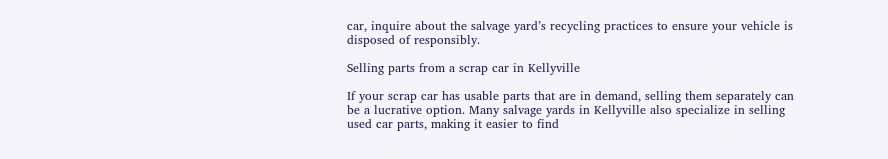car, inquire about the salvage yard’s recycling practices to ensure your vehicle is disposed of responsibly.

Selling parts from a scrap car in Kellyville

If your scrap car has usable parts that are in demand, selling them separately can be a lucrative option. Many salvage yards in Kellyville also specialize in selling used car parts, making it easier to find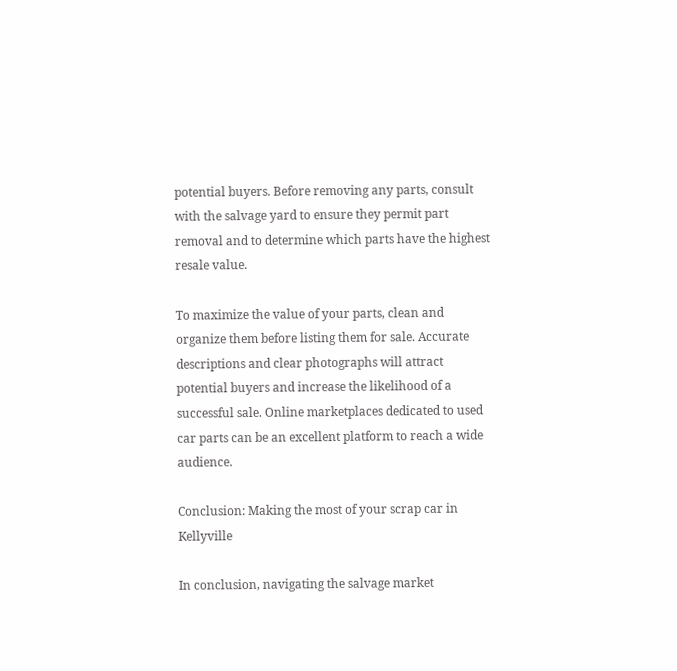potential buyers. Before removing any parts, consult with the salvage yard to ensure they permit part removal and to determine which parts have the highest resale value.

To maximize the value of your parts, clean and organize them before listing them for sale. Accurate descriptions and clear photographs will attract potential buyers and increase the likelihood of a successful sale. Online marketplaces dedicated to used car parts can be an excellent platform to reach a wide audience.

Conclusion: Making the most of your scrap car in Kellyville

In conclusion, navigating the salvage market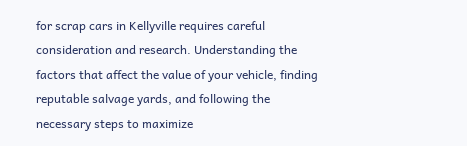for scrap cars in Kellyville requires careful consideration and research. Understanding the factors that affect the value of your vehicle, finding reputable salvage yards, and following the necessary steps to maximize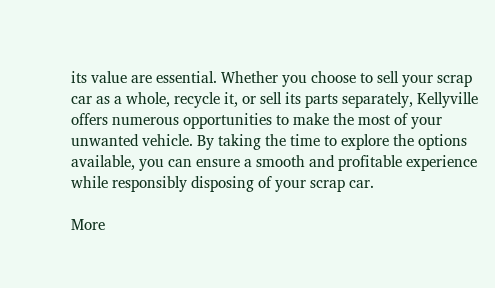its value are essential. Whether you choose to sell your scrap car as a whole, recycle it, or sell its parts separately, Kellyville offers numerous opportunities to make the most of your unwanted vehicle. By taking the time to explore the options available, you can ensure a smooth and profitable experience while responsibly disposing of your scrap car.

More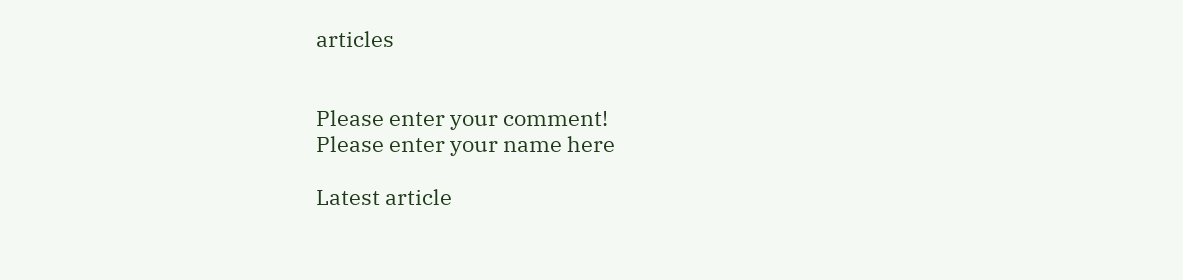articles


Please enter your comment!
Please enter your name here

Latest article